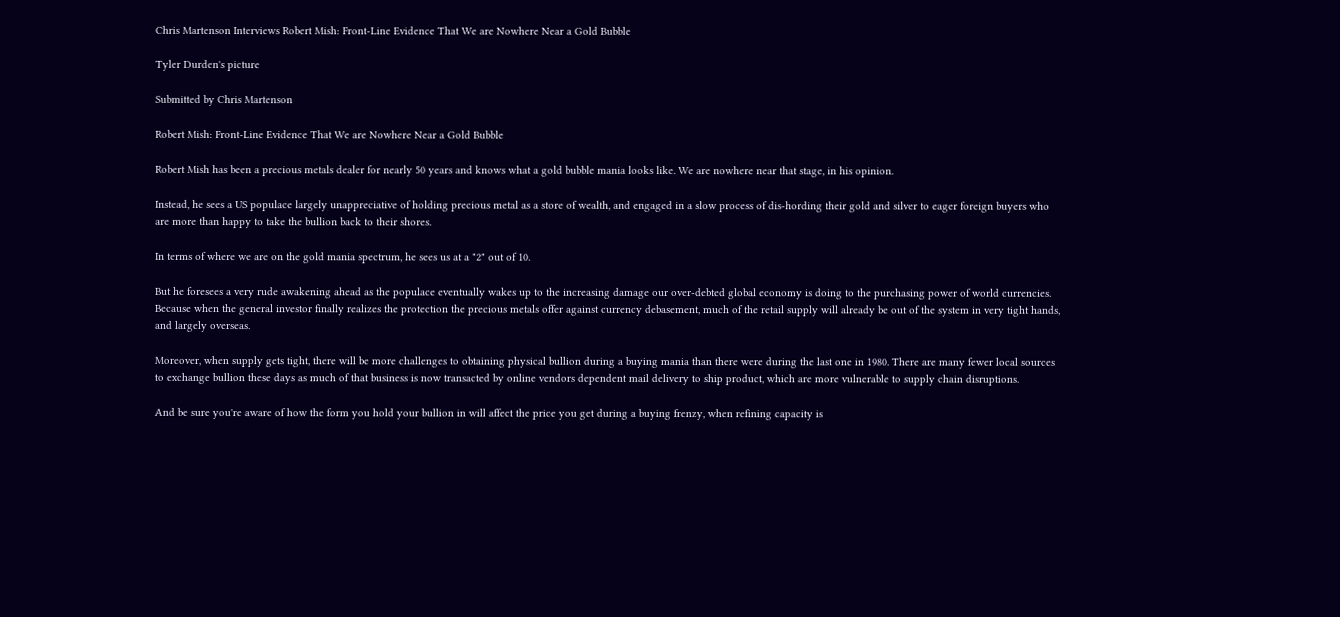Chris Martenson Interviews Robert Mish: Front-Line Evidence That We are Nowhere Near a Gold Bubble

Tyler Durden's picture

Submitted by Chris Martenson

Robert Mish: Front-Line Evidence That We are Nowhere Near a Gold Bubble

Robert Mish has been a precious metals dealer for nearly 50 years and knows what a gold bubble mania looks like. We are nowhere near that stage, in his opinion.

Instead, he sees a US populace largely unappreciative of holding precious metal as a store of wealth, and engaged in a slow process of dis-hording their gold and silver to eager foreign buyers who are more than happy to take the bullion back to their shores.

In terms of where we are on the gold mania spectrum, he sees us at a "2" out of 10.

But he foresees a very rude awakening ahead as the populace eventually wakes up to the increasing damage our over-debted global economy is doing to the purchasing power of world currencies. Because when the general investor finally realizes the protection the precious metals offer against currency debasement, much of the retail supply will already be out of the system in very tight hands, and largely overseas.

Moreover, when supply gets tight, there will be more challenges to obtaining physical bullion during a buying mania than there were during the last one in 1980. There are many fewer local sources to exchange bullion these days as much of that business is now transacted by online vendors dependent mail delivery to ship product, which are more vulnerable to supply chain disruptions.

And be sure you're aware of how the form you hold your bullion in will affect the price you get during a buying frenzy, when refining capacity is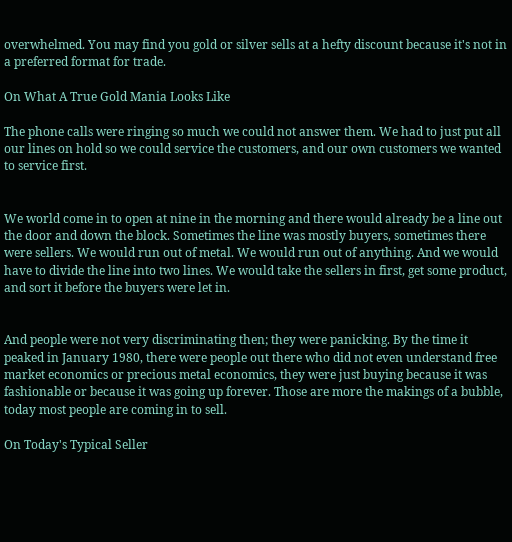overwhelmed. You may find you gold or silver sells at a hefty discount because it's not in a preferred format for trade.

On What A True Gold Mania Looks Like

The phone calls were ringing so much we could not answer them. We had to just put all our lines on hold so we could service the customers, and our own customers we wanted to service first.


We world come in to open at nine in the morning and there would already be a line out the door and down the block. Sometimes the line was mostly buyers, sometimes there were sellers. We would run out of metal. We would run out of anything. And we would have to divide the line into two lines. We would take the sellers in first, get some product, and sort it before the buyers were let in.


And people were not very discriminating then; they were panicking. By the time it peaked in January 1980, there were people out there who did not even understand free market economics or precious metal economics, they were just buying because it was fashionable or because it was going up forever. Those are more the makings of a bubble, today most people are coming in to sell.

On Today's Typical Seller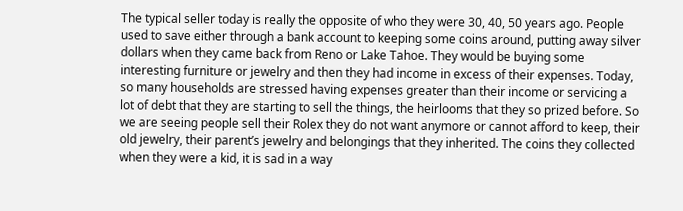The typical seller today is really the opposite of who they were 30, 40, 50 years ago. People used to save either through a bank account to keeping some coins around, putting away silver dollars when they came back from Reno or Lake Tahoe. They would be buying some interesting furniture or jewelry and then they had income in excess of their expenses. Today, so many households are stressed having expenses greater than their income or servicing a lot of debt that they are starting to sell the things, the heirlooms that they so prized before. So we are seeing people sell their Rolex they do not want anymore or cannot afford to keep, their old jewelry, their parent’s jewelry and belongings that they inherited. The coins they collected when they were a kid, it is sad in a way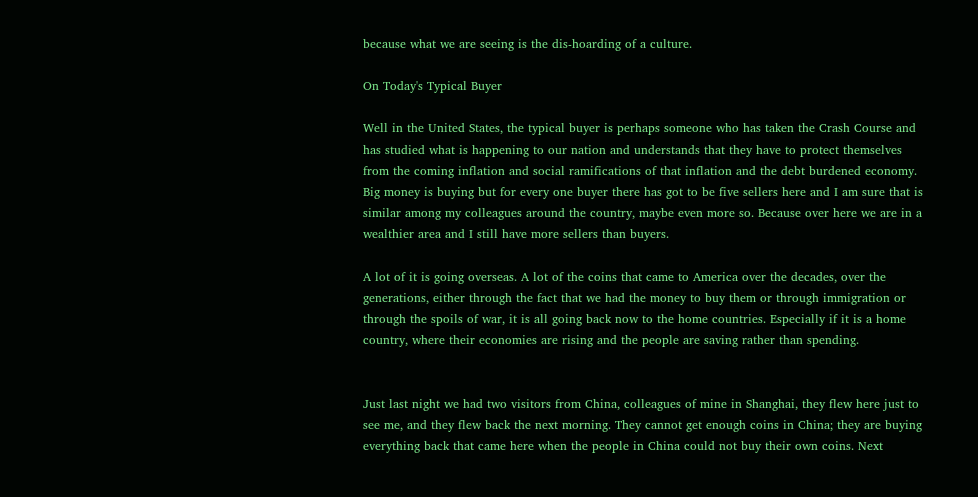because what we are seeing is the dis-hoarding of a culture.

On Today's Typical Buyer

Well in the United States, the typical buyer is perhaps someone who has taken the Crash Course and has studied what is happening to our nation and understands that they have to protect themselves from the coming inflation and social ramifications of that inflation and the debt burdened economy. Big money is buying but for every one buyer there has got to be five sellers here and I am sure that is similar among my colleagues around the country, maybe even more so. Because over here we are in a wealthier area and I still have more sellers than buyers.

A lot of it is going overseas. A lot of the coins that came to America over the decades, over the generations, either through the fact that we had the money to buy them or through immigration or through the spoils of war, it is all going back now to the home countries. Especially if it is a home country, where their economies are rising and the people are saving rather than spending.


Just last night we had two visitors from China, colleagues of mine in Shanghai, they flew here just to see me, and they flew back the next morning. They cannot get enough coins in China; they are buying everything back that came here when the people in China could not buy their own coins. Next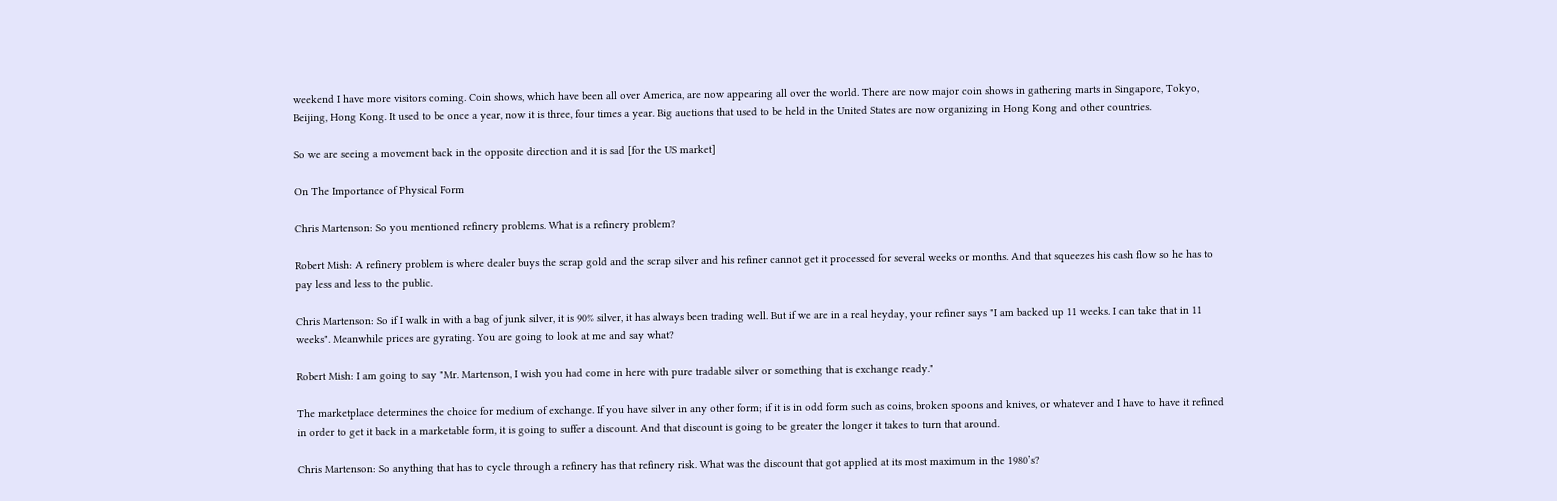weekend I have more visitors coming. Coin shows, which have been all over America, are now appearing all over the world. There are now major coin shows in gathering marts in Singapore, Tokyo, Beijing, Hong Kong. It used to be once a year, now it is three, four times a year. Big auctions that used to be held in the United States are now organizing in Hong Kong and other countries.

So we are seeing a movement back in the opposite direction and it is sad [for the US market]

On The Importance of Physical Form

Chris Martenson: So you mentioned refinery problems. What is a refinery problem?

Robert Mish: A refinery problem is where dealer buys the scrap gold and the scrap silver and his refiner cannot get it processed for several weeks or months. And that squeezes his cash flow so he has to pay less and less to the public.

Chris Martenson: So if I walk in with a bag of junk silver, it is 90% silver, it has always been trading well. But if we are in a real heyday, your refiner says "I am backed up 11 weeks. I can take that in 11 weeks". Meanwhile prices are gyrating. You are going to look at me and say what?

Robert Mish: I am going to say "Mr. Martenson, I wish you had come in here with pure tradable silver or something that is exchange ready."

The marketplace determines the choice for medium of exchange. If you have silver in any other form; if it is in odd form such as coins, broken spoons and knives, or whatever and I have to have it refined in order to get it back in a marketable form, it is going to suffer a discount. And that discount is going to be greater the longer it takes to turn that around.

Chris Martenson: So anything that has to cycle through a refinery has that refinery risk. What was the discount that got applied at its most maximum in the 1980’s?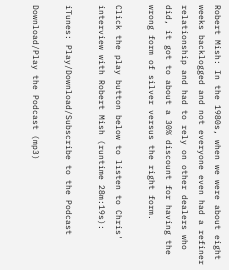Robert Mish: In the 1980s, when we were about eight weeks backlogged and not everyone even had a refiner relationship and had to rely on other dealers who did, it got to about a 30% discount for having the wrong form of silver versus the right form.

Click the play button below to listen to Chris' interview with Robert Mish (runtime 28m:19s):

iTunes: Play/Download/Subscribe to the Podcast

Download/Play the Podcast (mp3)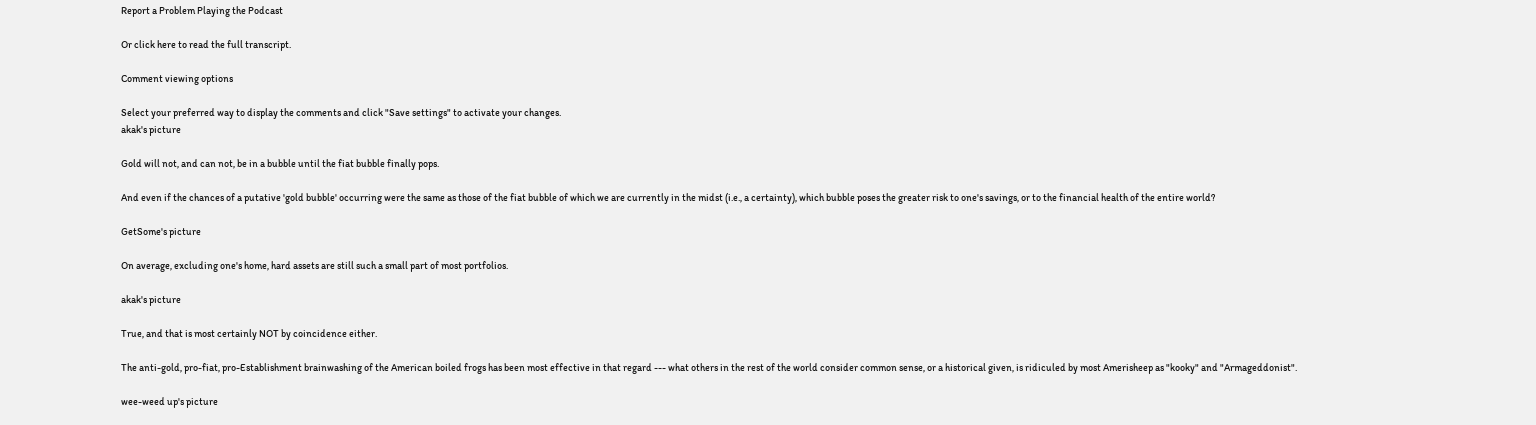Report a Problem Playing the Podcast

Or click here to read the full transcript.

Comment viewing options

Select your preferred way to display the comments and click "Save settings" to activate your changes.
akak's picture

Gold will not, and can not, be in a bubble until the fiat bubble finally pops.

And even if the chances of a putative 'gold bubble' occurring were the same as those of the fiat bubble of which we are currently in the midst (i.e., a certainty), which bubble poses the greater risk to one's savings, or to the financial health of the entire world?

GetSome's picture

On average, excluding one's home, hard assets are still such a small part of most portfolios.

akak's picture

True, and that is most certainly NOT by coincidence either.

The anti-gold, pro-fiat, pro-Establishment brainwashing of the American boiled frogs has been most effective in that regard --- what others in the rest of the world consider common sense, or a historical given, is ridiculed by most Amerisheep as "kooky" and "Armageddonist".

wee-weed up's picture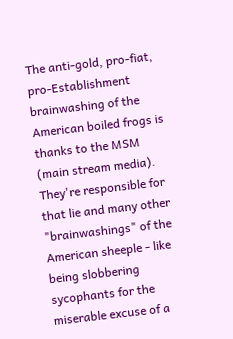The anti-gold, pro-fiat, pro-Establishment brainwashing of the American boiled frogs is thanks to the MSM (main stream media). They're responsible for that lie and many other "brainwashings" of the American sheeple - like being slobbering sycophants for the miserable excuse of a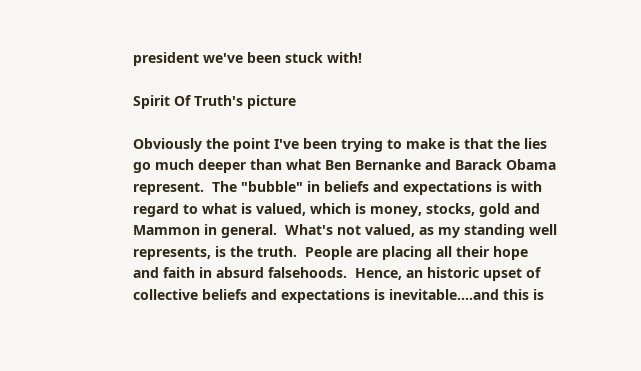president we've been stuck with!

Spirit Of Truth's picture

Obviously the point I've been trying to make is that the lies go much deeper than what Ben Bernanke and Barack Obama represent.  The "bubble" in beliefs and expectations is with regard to what is valued, which is money, stocks, gold and Mammon in general.  What's not valued, as my standing well represents, is the truth.  People are placing all their hope and faith in absurd falsehoods.  Hence, an historic upset of collective beliefs and expectations is inevitable....and this is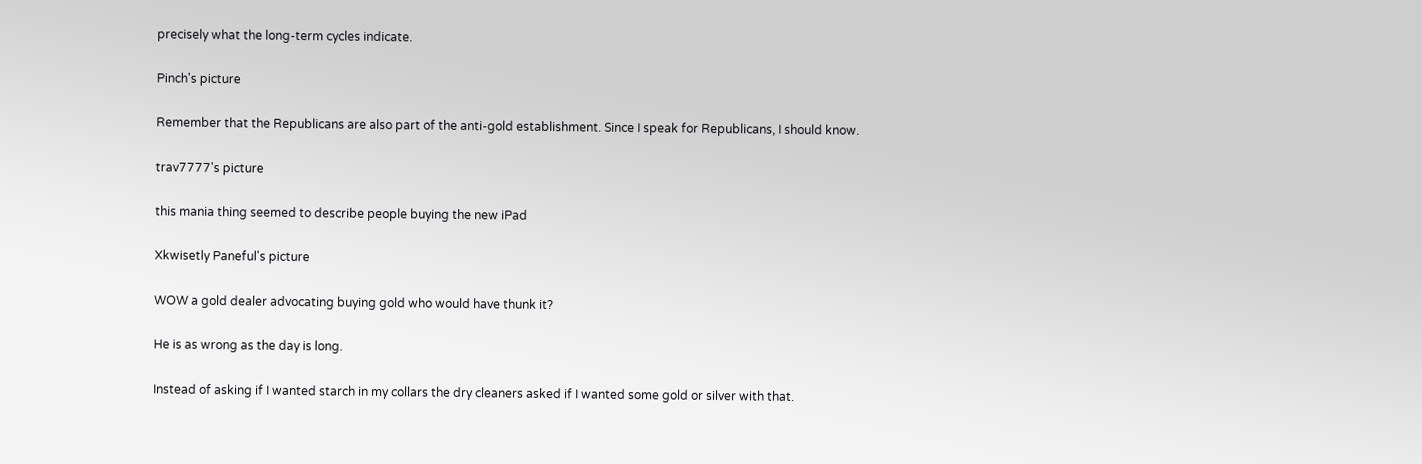precisely what the long-term cycles indicate.

Pinch's picture

Remember that the Republicans are also part of the anti-gold establishment. Since I speak for Republicans, I should know.

trav7777's picture

this mania thing seemed to describe people buying the new iPad

Xkwisetly Paneful's picture

WOW a gold dealer advocating buying gold who would have thunk it?

He is as wrong as the day is long.

Instead of asking if I wanted starch in my collars the dry cleaners asked if I wanted some gold or silver with that.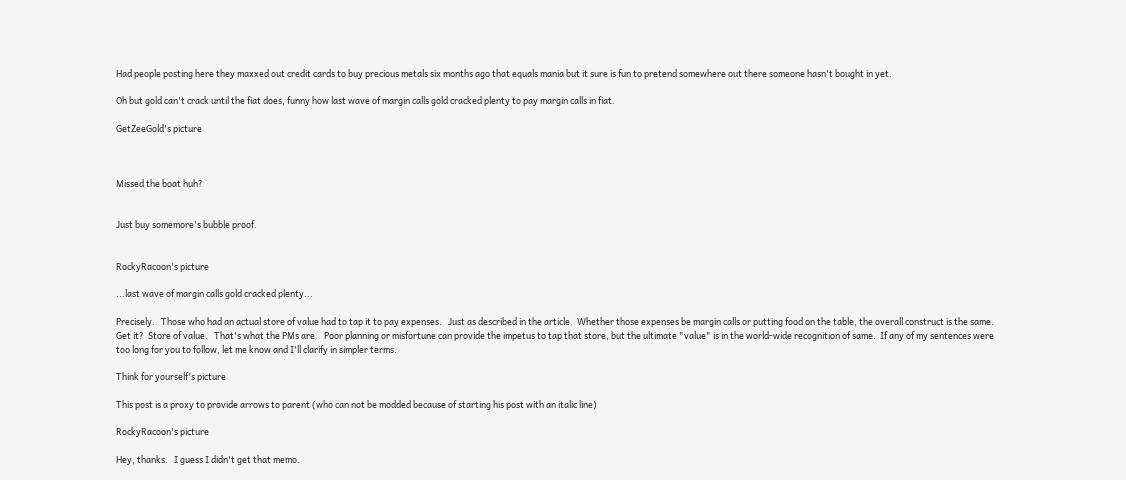Had people posting here they maxxed out credit cards to buy precious metals six months ago that equals mania but it sure is fun to pretend somewhere out there someone hasn't bought in yet.

Oh but gold can't crack until the fiat does, funny how last wave of margin calls gold cracked plenty to pay margin calls in fiat.

GetZeeGold's picture



Missed the boat huh?


Just buy somemore's bubble proof.


RockyRacoon's picture

...last wave of margin calls gold cracked plenty...

Precisely.   Those who had an actual store of value had to tap it to pay expenses.   Just as described in the article.  Whether those expenses be margin calls or putting food on the table, the overall construct is the same.    Get it?  Store of value.   That's what the PMs are.   Poor planning or misfortune can provide the impetus to tap that store, but the ultimate "value" is in the world-wide recognition of same.  If any of my sentences were too long for you to follow, let me know and I'll clarify in simpler terms.

Think for yourself's picture

This post is a proxy to provide arrows to parent (who can not be modded because of starting his post with an italic line)

RockyRacoon's picture

Hey, thanks.   I guess I didn't get that memo.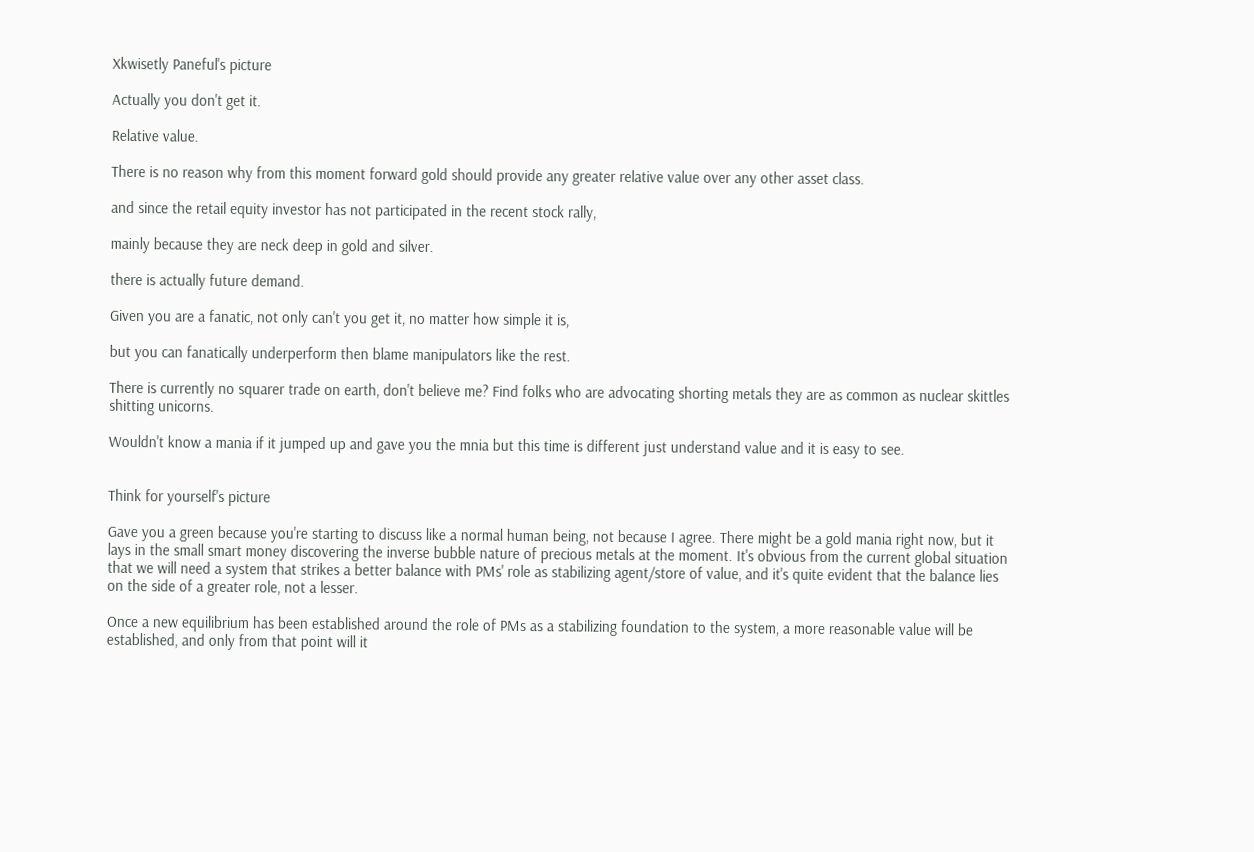Xkwisetly Paneful's picture

Actually you don't get it.

Relative value.

There is no reason why from this moment forward gold should provide any greater relative value over any other asset class.

and since the retail equity investor has not participated in the recent stock rally,

mainly because they are neck deep in gold and silver.

there is actually future demand.

Given you are a fanatic, not only can't you get it, no matter how simple it is,

but you can fanatically underperform then blame manipulators like the rest.

There is currently no squarer trade on earth, don't believe me? Find folks who are advocating shorting metals they are as common as nuclear skittles shitting unicorns.

Wouldn't know a mania if it jumped up and gave you the mnia but this time is different just understand value and it is easy to see.


Think for yourself's picture

Gave you a green because you're starting to discuss like a normal human being, not because I agree. There might be a gold mania right now, but it lays in the small smart money discovering the inverse bubble nature of precious metals at the moment. It's obvious from the current global situation that we will need a system that strikes a better balance with PMs' role as stabilizing agent/store of value, and it's quite evident that the balance lies on the side of a greater role, not a lesser.

Once a new equilibrium has been established around the role of PMs as a stabilizing foundation to the system, a more reasonable value will be established, and only from that point will it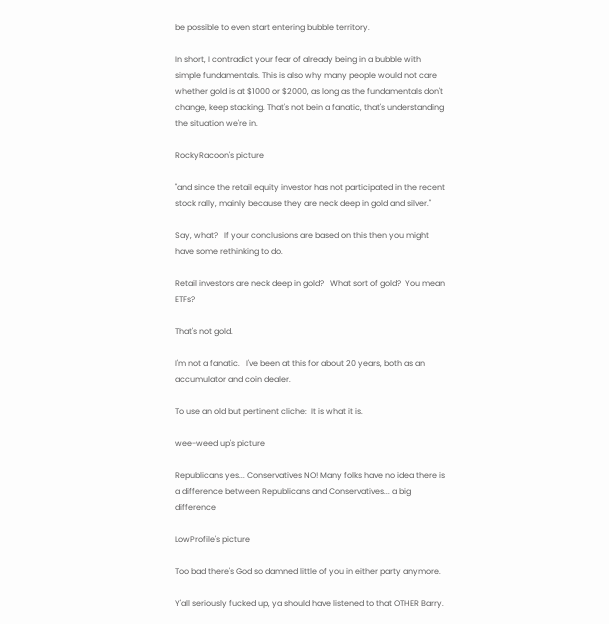be possible to even start entering bubble territory.

In short, I contradict your fear of already being in a bubble with simple fundamentals. This is also why many people would not care whether gold is at $1000 or $2000, as long as the fundamentals don't change, keep stacking. That's not bein a fanatic, that's understanding the situation we're in.

RockyRacoon's picture

"and since the retail equity investor has not participated in the recent stock rally, mainly because they are neck deep in gold and silver."

Say, what?   If your conclusions are based on this then you might have some rethinking to do.

Retail investors are neck deep in gold?   What sort of gold?  You mean ETFs?

That's not gold.

I'm not a fanatic.   I've been at this for about 20 years, both as an accumulator and coin dealer.

To use an old but pertinent cliche:  It is what it is.

wee-weed up's picture

Republicans yes... Conservatives NO! Many folks have no idea there is a difference between Republicans and Conservatives... a big difference

LowProfile's picture

Too bad there's God so damned little of you in either party anymore.

Y'all seriously fucked up, ya should have listened to that OTHER Barry.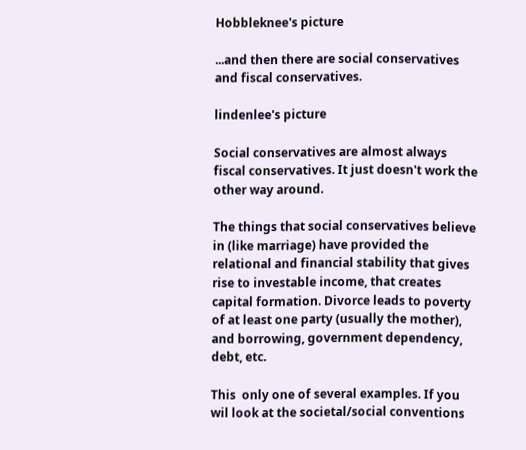Hobbleknee's picture

...and then there are social conservatives and fiscal conservatives.

lindenlee's picture

Social conservatives are almost always fiscal conservatives. It just doesn't work the other way around.

The things that social conservatives believe in (like marriage) have provided the relational and financial stability that gives rise to investable income, that creates capital formation. Divorce leads to poverty of at least one party (usually the mother), and borrowing, government dependency, debt, etc.

This  only one of several examples. If you wil look at the societal/social conventions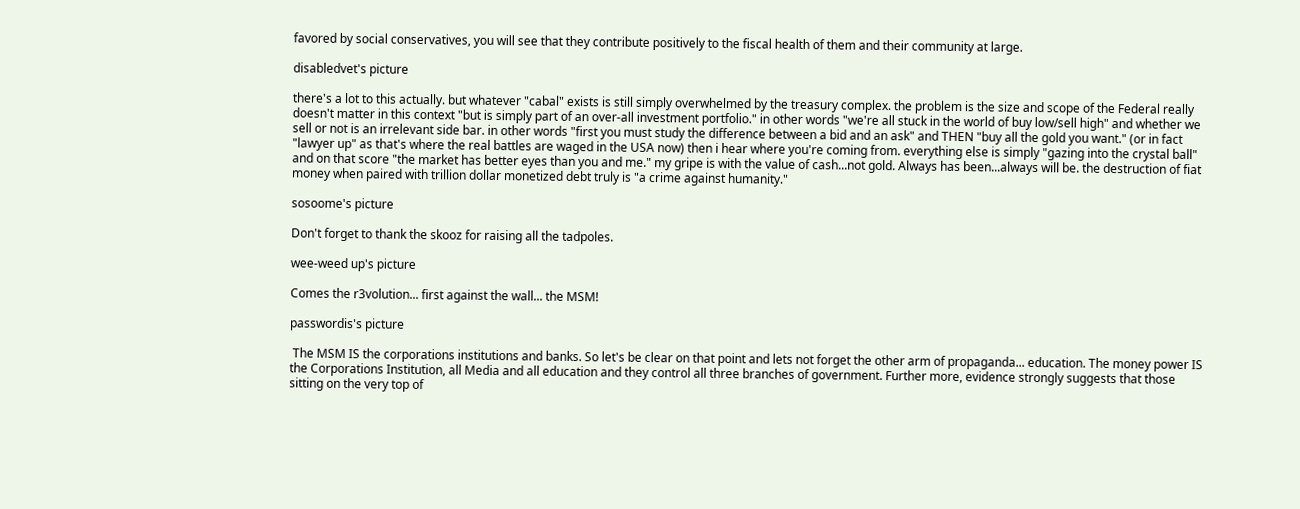favored by social conservatives, you will see that they contribute positively to the fiscal health of them and their community at large.

disabledvet's picture

there's a lot to this actually. but whatever "cabal" exists is still simply overwhelmed by the treasury complex. the problem is the size and scope of the Federal really doesn't matter in this context "but is simply part of an over-all investment portfolio." in other words "we're all stuck in the world of buy low/sell high" and whether we sell or not is an irrelevant side bar. in other words "first you must study the difference between a bid and an ask" and THEN "buy all the gold you want." (or in fact "lawyer up" as that's where the real battles are waged in the USA now) then i hear where you're coming from. everything else is simply "gazing into the crystal ball" and on that score "the market has better eyes than you and me." my gripe is with the value of cash...not gold. Always has been...always will be. the destruction of fiat money when paired with trillion dollar monetized debt truly is "a crime against humanity."

sosoome's picture

Don't forget to thank the skooz for raising all the tadpoles.

wee-weed up's picture

Comes the r3volution... first against the wall... the MSM!

passwordis's picture

 The MSM IS the corporations institutions and banks. So let's be clear on that point and lets not forget the other arm of propaganda... education. The money power IS the Corporations Institution, all Media and all education and they control all three branches of government. Further more, evidence strongly suggests that those sitting on the very top of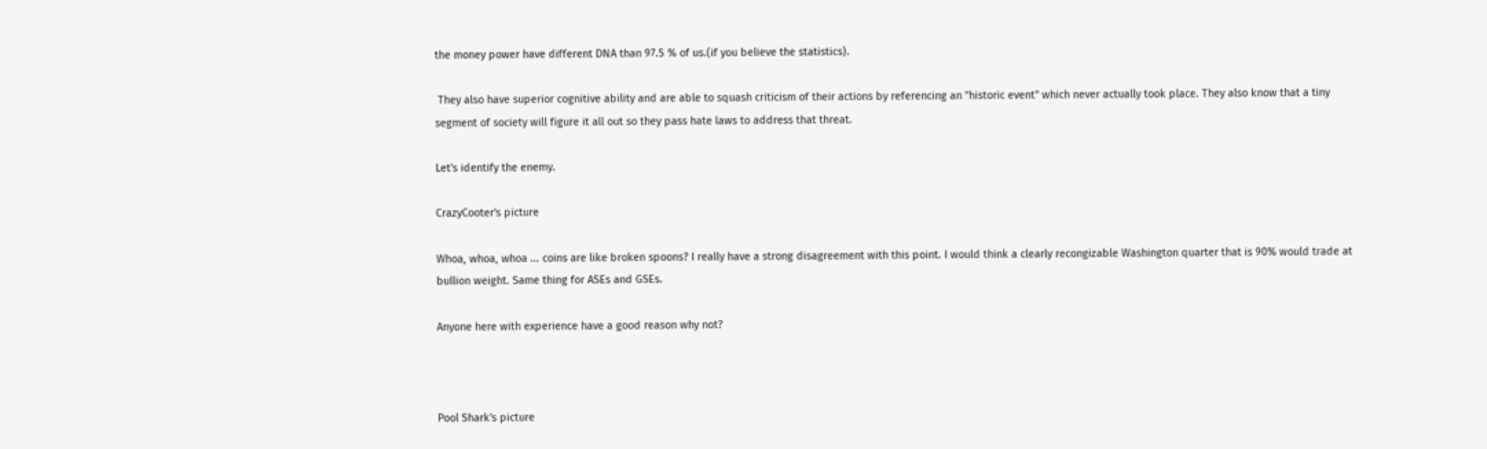the money power have different DNA than 97.5 % of us.(if you believe the statistics).

 They also have superior cognitive ability and are able to squash criticism of their actions by referencing an "historic event" which never actually took place. They also know that a tiny segment of society will figure it all out so they pass hate laws to address that threat.

Let's identify the enemy.

CrazyCooter's picture

Whoa, whoa, whoa ... coins are like broken spoons? I really have a strong disagreement with this point. I would think a clearly recongizable Washington quarter that is 90% would trade at bullion weight. Same thing for ASEs and GSEs.

Anyone here with experience have a good reason why not?



Pool Shark's picture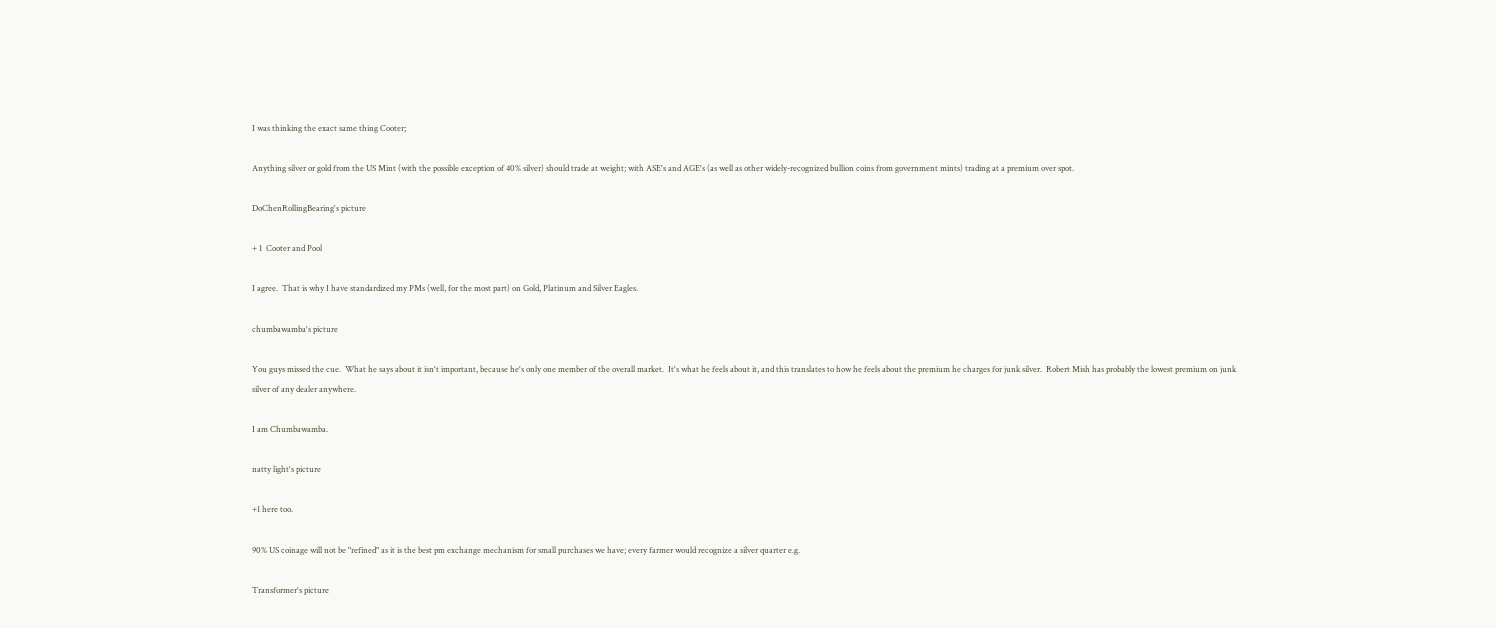I was thinking the exact same thing Cooter;

Anything silver or gold from the US Mint (with the possible exception of 40% silver) should trade at weight; with ASE's and AGE's (as well as other widely-recognized bullion coins from government mints) trading at a premium over spot.

DoChenRollingBearing's picture

+ 1  Cooter and Pool

I agree.  That is why I have standardized my PMs (well, for the most part) on Gold, Platinum and Silver Eagles.

chumbawamba's picture

You guys missed the cue.  What he says about it isn't important, because he's only one member of the overall market.  It's what he feels about it, and this translates to how he feels about the premium he charges for junk silver.  Robert Mish has probably the lowest premium on junk silver of any dealer anywhere.

I am Chumbawamba.

natty light's picture

+1 here too.

90% US coinage will not be "refined" as it is the best pm exchange mechanism for small purchases we have; every farmer would recognize a silver quarter e.g.

Transformer's picture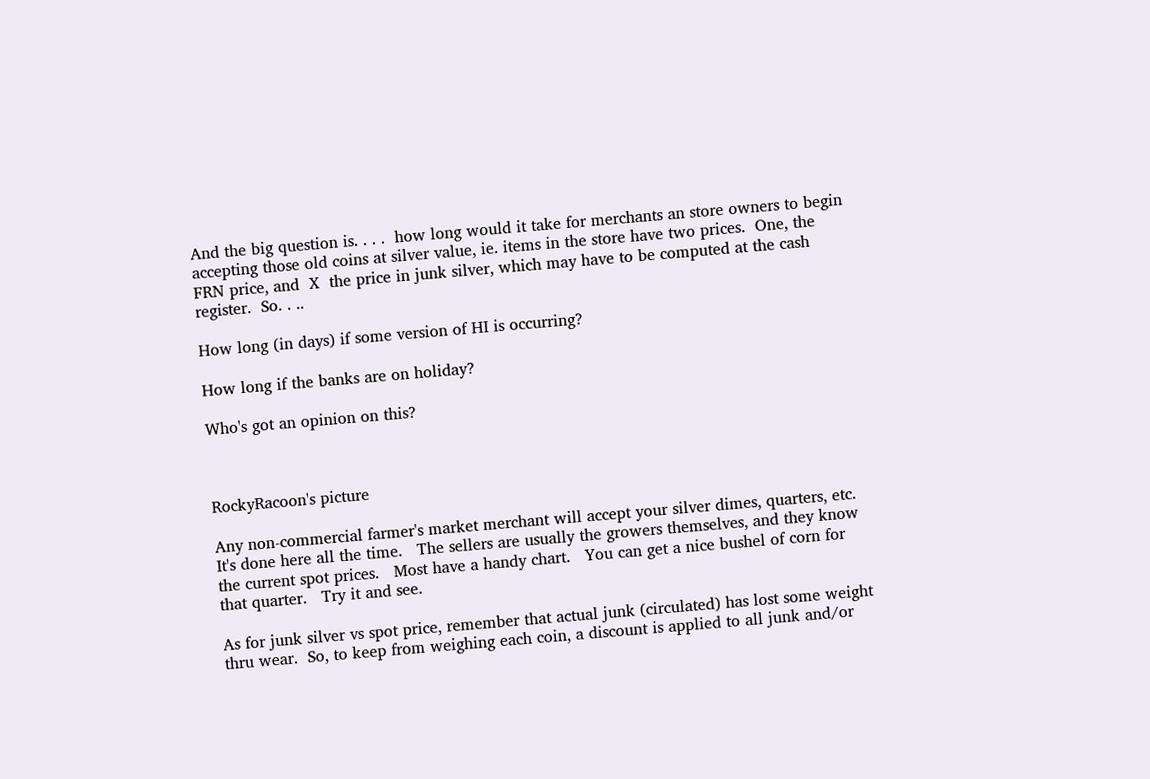And the big question is. . . .  how long would it take for merchants an store owners to begin accepting those old coins at silver value, ie. items in the store have two prices.  One, the FRN price, and  X  the price in junk silver, which may have to be computed at the cash register.  So. . ..

How long (in days) if some version of HI is occurring?

How long if the banks are on holiday?

Who's got an opinion on this?



RockyRacoon's picture

Any non-commercial farmer's market merchant will accept your silver dimes, quarters, etc.    It's done here all the time.   The sellers are usually the growers themselves, and they know the current spot prices.   Most have a handy chart.   You can get a nice bushel of corn for that quarter.   Try it and see.

As for junk silver vs spot price, remember that actual junk (circulated) has lost some weight thru wear.  So, to keep from weighing each coin, a discount is applied to all junk and/or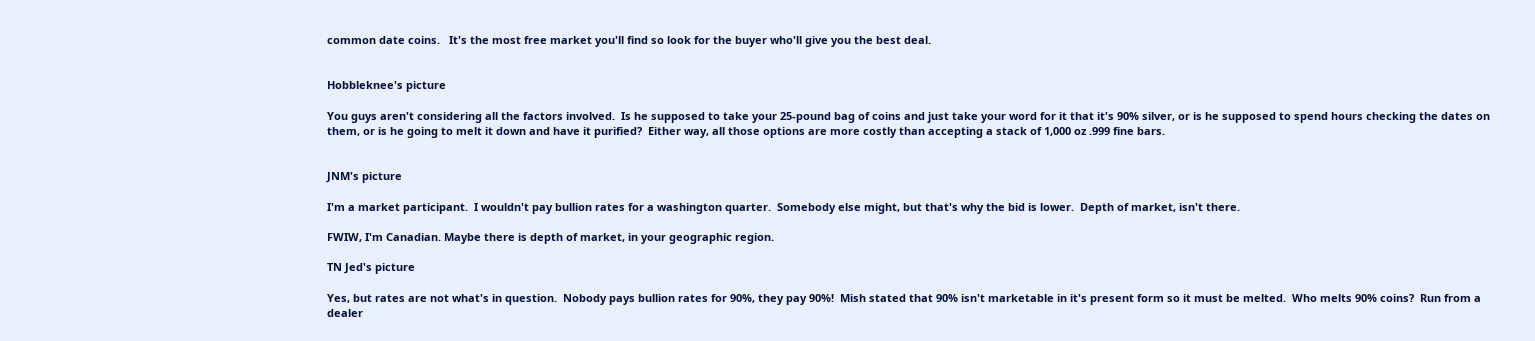common date coins.   It's the most free market you'll find so look for the buyer who'll give you the best deal.


Hobbleknee's picture

You guys aren't considering all the factors involved.  Is he supposed to take your 25-pound bag of coins and just take your word for it that it's 90% silver, or is he supposed to spend hours checking the dates on them, or is he going to melt it down and have it purified?  Either way, all those options are more costly than accepting a stack of 1,000 oz .999 fine bars.


JNM's picture

I'm a market participant.  I wouldn't pay bullion rates for a washington quarter.  Somebody else might, but that's why the bid is lower.  Depth of market, isn't there.

FWIW, I'm Canadian. Maybe there is depth of market, in your geographic region.

TN Jed's picture

Yes, but rates are not what's in question.  Nobody pays bullion rates for 90%, they pay 90%!  Mish stated that 90% isn't marketable in it's present form so it must be melted.  Who melts 90% coins?  Run from a dealer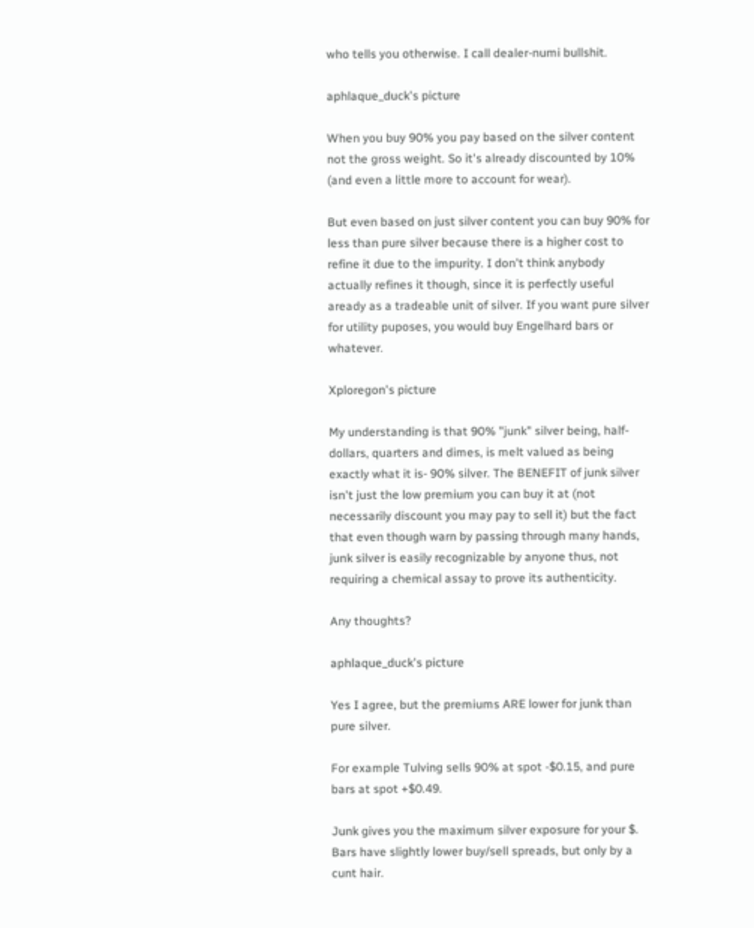who tells you otherwise. I call dealer-numi bullshit.

aphlaque_duck's picture

When you buy 90% you pay based on the silver content not the gross weight. So it's already discounted by 10% (and even a little more to account for wear).

But even based on just silver content you can buy 90% for less than pure silver because there is a higher cost to refine it due to the impurity. I don't think anybody actually refines it though, since it is perfectly useful aready as a tradeable unit of silver. If you want pure silver for utility puposes, you would buy Engelhard bars or whatever.

Xploregon's picture

My understanding is that 90% "junk" silver being, half-dollars, quarters and dimes, is melt valued as being exactly what it is- 90% silver. The BENEFIT of junk silver isn't just the low premium you can buy it at (not necessarily discount you may pay to sell it) but the fact that even though warn by passing through many hands, junk silver is easily recognizable by anyone thus, not requiring a chemical assay to prove its authenticity.

Any thoughts?

aphlaque_duck's picture

Yes I agree, but the premiums ARE lower for junk than pure silver.

For example Tulving sells 90% at spot -$0.15, and pure bars at spot +$0.49.

Junk gives you the maximum silver exposure for your $. Bars have slightly lower buy/sell spreads, but only by a cunt hair.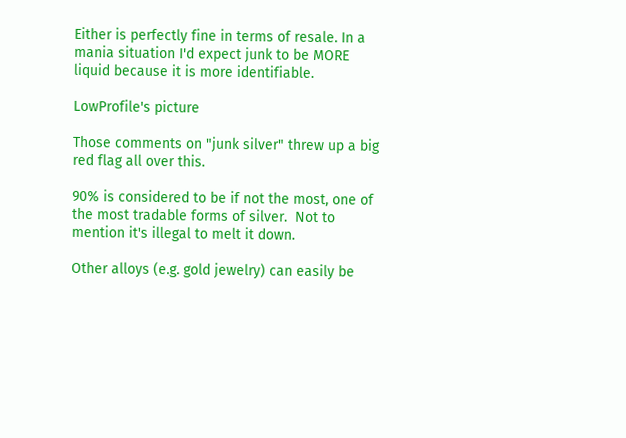Either is perfectly fine in terms of resale. In a mania situation I'd expect junk to be MORE liquid because it is more identifiable.

LowProfile's picture

Those comments on "junk silver" threw up a big red flag all over this.

90% is considered to be if not the most, one of the most tradable forms of silver.  Not to mention it's illegal to melt it down.

Other alloys (e.g. gold jewelry) can easily be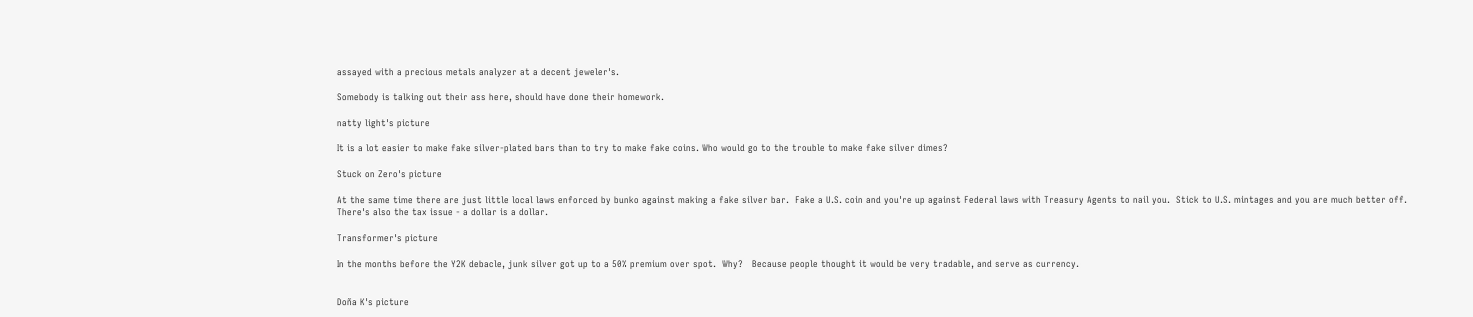assayed with a precious metals analyzer at a decent jeweler's.

Somebody is talking out their ass here, should have done their homework.

natty light's picture

It is a lot easier to make fake silver-plated bars than to try to make fake coins. Who would go to the trouble to make fake silver dimes?

Stuck on Zero's picture

At the same time there are just little local laws enforced by bunko against making a fake silver bar.  Fake a U.S. coin and you're up against Federal laws with Treasury Agents to nail you.  Stick to U.S. mintages and you are much better off.  There's also the tax issue - a dollar is a dollar.

Transformer's picture

In the months before the Y2K debacle, junk silver got up to a 50% premium over spot.  Why?   Because people thought it would be very tradable, and serve as currency.


Doña K's picture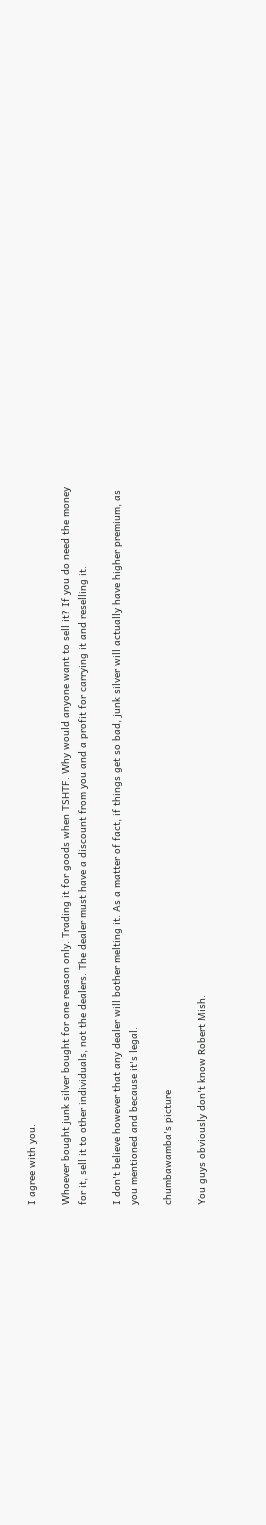I agree with you.

Whoever bought junk silver bought for one reason only. Trading it for goods when TSHTF. Why would anyone want to sell it? If you do need the money for it, sell it to other individuals, not the dealers. The dealer must have a discount from you and a profit for carrying it and reselling it.

I don't believe however that any dealer will bother melting it. As a matter of fact, if things get so bad, junk silver will actually have higher premium, as you mentioned and because it's legal.

chumbawamba's picture

You guys obviously don't know Robert Mish.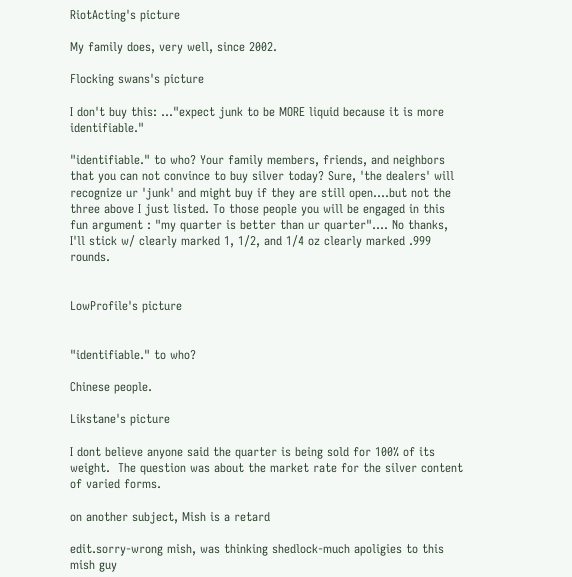RiotActing's picture

My family does, very well, since 2002.

Flocking swans's picture

I don't buy this: ..."expect junk to be MORE liquid because it is more identifiable."

"identifiable." to who? Your family members, friends, and neighbors that you can not convince to buy silver today? Sure, 'the dealers' will recognize ur 'junk' and might buy if they are still open....but not the three above I just listed. To those people you will be engaged in this fun argument : "my quarter is better than ur quarter".... No thanks, I'll stick w/ clearly marked 1, 1/2, and 1/4 oz clearly marked .999 rounds.


LowProfile's picture


"identifiable." to who?

Chinese people.

Likstane's picture

I dont believe anyone said the quarter is being sold for 100% of its weight.  The question was about the market rate for the silver content of varied forms.

on another subject, Mish is a retard

edit.sorry-wrong mish, was thinking shedlock-much apoligies to this mish guy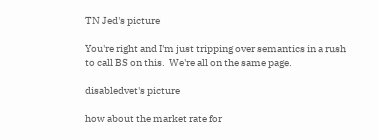TN Jed's picture

You're right and I'm just tripping over semantics in a rush to call BS on this.  We're all on the same page.

disabledvet's picture

how about the market rate for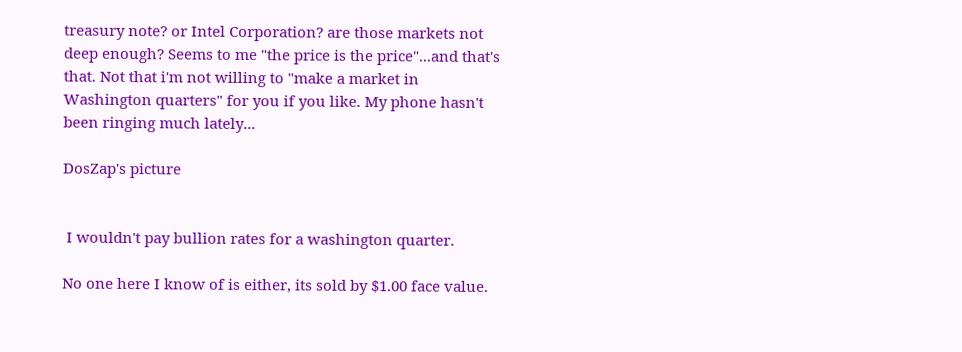treasury note? or Intel Corporation? are those markets not deep enough? Seems to me "the price is the price"...and that's that. Not that i'm not willing to "make a market in Washington quarters" for you if you like. My phone hasn't been ringing much lately...

DosZap's picture


 I wouldn't pay bullion rates for a washington quarter.

No one here I know of is either, its sold by $1.00 face value.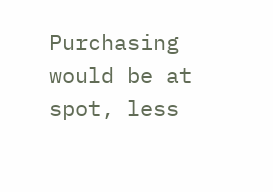Purchasing would be at spot, less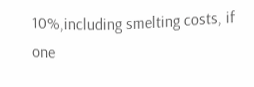10%,including smelting costs, if one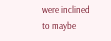were inclined to maybe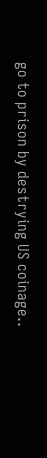go to prison by destrying US coinage..